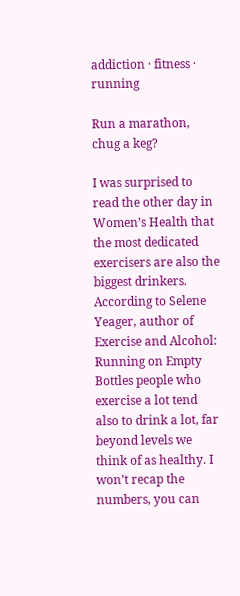addiction · fitness · running

Run a marathon, chug a keg?

I was surprised to read the other day in Women’s Health that the most dedicated exercisers are also the biggest drinkers. According to Selene Yeager, author of  Exercise and Alcohol: Running on Empty Bottles people who exercise a lot tend also to drink a lot, far beyond levels we think of as healthy. I won’t recap the numbers, you can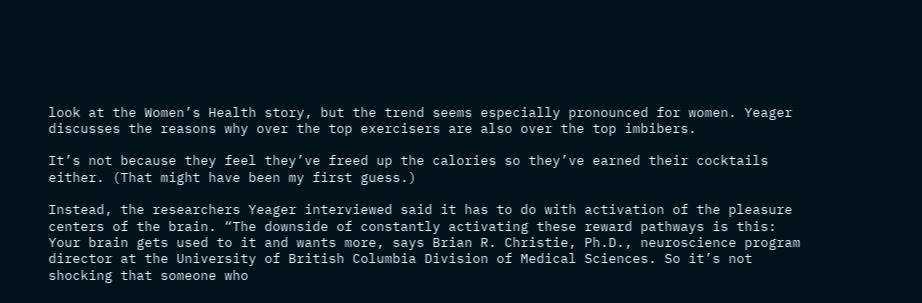look at the Women’s Health story, but the trend seems especially pronounced for women. Yeager discusses the reasons why over the top exercisers are also over the top imbibers.

It’s not because they feel they’ve freed up the calories so they’ve earned their cocktails either. (That might have been my first guess.)

Instead, the researchers Yeager interviewed said it has to do with activation of the pleasure centers of the brain. “The downside of constantly activating these reward pathways is this: Your brain gets used to it and wants more, says Brian R. Christie, Ph.D., neuroscience program director at the University of British Columbia Division of Medical Sciences. So it’s not shocking that someone who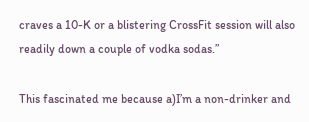craves a 10-K or a blistering CrossFit session will also readily down a couple of vodka sodas.”

This fascinated me because a)I’m a non-drinker and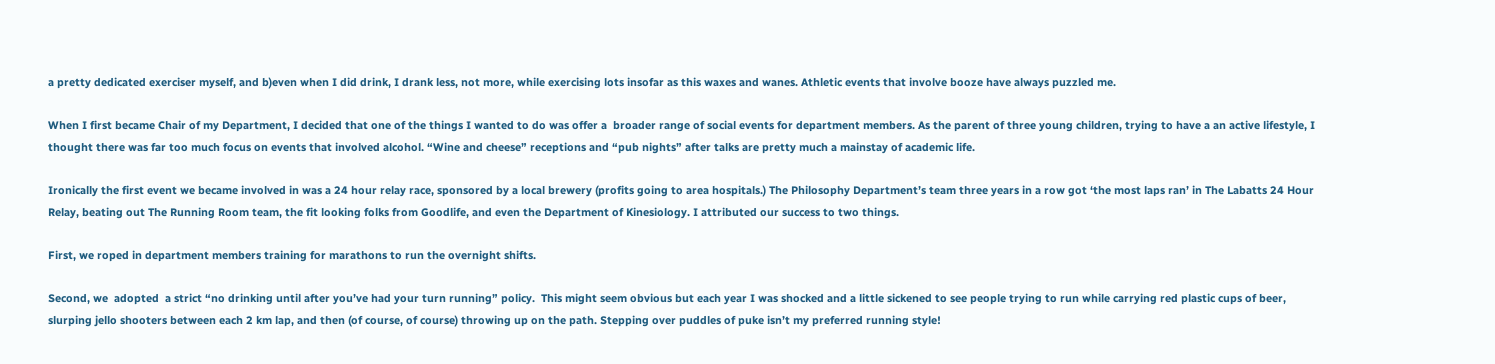a pretty dedicated exerciser myself, and b)even when I did drink, I drank less, not more, while exercising lots insofar as this waxes and wanes. Athletic events that involve booze have always puzzled me.

When I first became Chair of my Department, I decided that one of the things I wanted to do was offer a  broader range of social events for department members. As the parent of three young children, trying to have a an active lifestyle, I thought there was far too much focus on events that involved alcohol. “Wine and cheese” receptions and “pub nights” after talks are pretty much a mainstay of academic life.

Ironically the first event we became involved in was a 24 hour relay race, sponsored by a local brewery (profits going to area hospitals.) The Philosophy Department’s team three years in a row got ‘the most laps ran’ in The Labatts 24 Hour Relay, beating out The Running Room team, the fit looking folks from Goodlife, and even the Department of Kinesiology. I attributed our success to two things.

First, we roped in department members training for marathons to run the overnight shifts.

Second, we  adopted  a strict “no drinking until after you’ve had your turn running” policy.  This might seem obvious but each year I was shocked and a little sickened to see people trying to run while carrying red plastic cups of beer, slurping jello shooters between each 2 km lap, and then (of course, of course) throwing up on the path. Stepping over puddles of puke isn’t my preferred running style!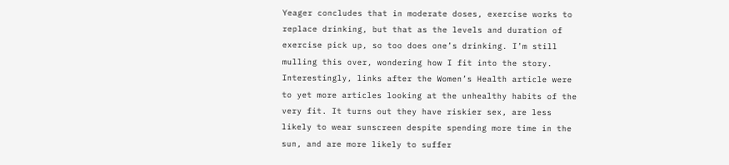Yeager concludes that in moderate doses, exercise works to replace drinking, but that as the levels and duration of exercise pick up, so too does one’s drinking. I’m still mulling this over, wondering how I fit into the story. Interestingly, links after the Women’s Health article were to yet more articles looking at the unhealthy habits of the very fit. It turns out they have riskier sex, are less likely to wear sunscreen despite spending more time in the sun, and are more likely to suffer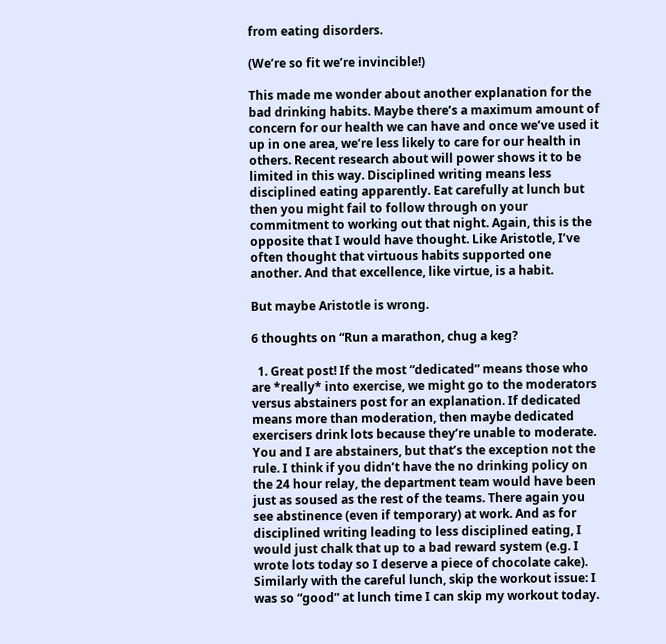from eating disorders.

(We’re so fit we’re invincible!)

This made me wonder about another explanation for the bad drinking habits. Maybe there’s a maximum amount of concern for our health we can have and once we’ve used it up in one area, we’re less likely to care for our health in others. Recent research about will power shows it to be limited in this way. Disciplined writing means less disciplined eating apparently. Eat carefully at lunch but then you might fail to follow through on your commitment to working out that night. Again, this is the opposite that I would have thought. Like Aristotle, I’ve often thought that virtuous habits supported one another. And that excellence, like virtue, is a habit.

But maybe Aristotle is wrong.

6 thoughts on “Run a marathon, chug a keg?

  1. Great post! If the most “dedicated” means those who are *really* into exercise, we might go to the moderators versus abstainers post for an explanation. If dedicated means more than moderation, then maybe dedicated exercisers drink lots because they’re unable to moderate. You and I are abstainers, but that’s the exception not the rule. I think if you didn’t have the no drinking policy on the 24 hour relay, the department team would have been just as soused as the rest of the teams. There again you see abstinence (even if temporary) at work. And as for disciplined writing leading to less disciplined eating, I would just chalk that up to a bad reward system (e.g. I wrote lots today so I deserve a piece of chocolate cake). Similarly with the careful lunch, skip the workout issue: I was so “good” at lunch time I can skip my workout today.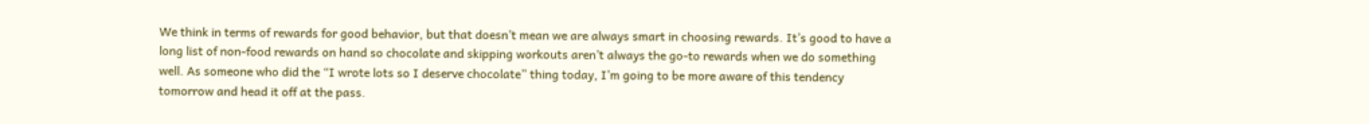We think in terms of rewards for good behavior, but that doesn’t mean we are always smart in choosing rewards. It’s good to have a long list of non-food rewards on hand so chocolate and skipping workouts aren’t always the go-to rewards when we do something well. As someone who did the “I wrote lots so I deserve chocolate” thing today, I’m going to be more aware of this tendency tomorrow and head it off at the pass.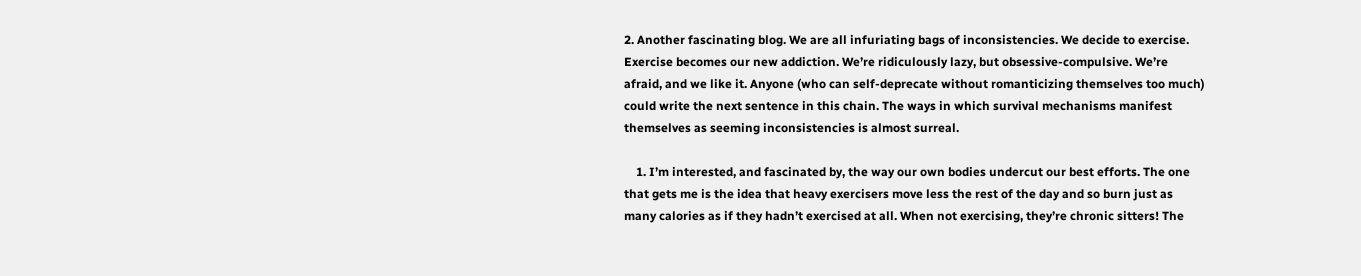2. Another fascinating blog. We are all infuriating bags of inconsistencies. We decide to exercise. Exercise becomes our new addiction. We’re ridiculously lazy, but obsessive-compulsive. We’re afraid, and we like it. Anyone (who can self-deprecate without romanticizing themselves too much) could write the next sentence in this chain. The ways in which survival mechanisms manifest themselves as seeming inconsistencies is almost surreal.

    1. I’m interested, and fascinated by, the way our own bodies undercut our best efforts. The one that gets me is the idea that heavy exercisers move less the rest of the day and so burn just as many calories as if they hadn’t exercised at all. When not exercising, they’re chronic sitters! The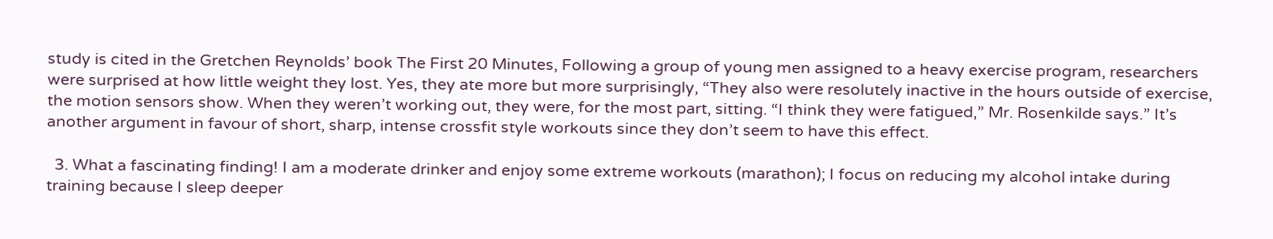study is cited in the Gretchen Reynolds’ book The First 20 Minutes, Following a group of young men assigned to a heavy exercise program, researchers were surprised at how little weight they lost. Yes, they ate more but more surprisingly, “They also were resolutely inactive in the hours outside of exercise, the motion sensors show. When they weren’t working out, they were, for the most part, sitting. “I think they were fatigued,” Mr. Rosenkilde says.” It’s another argument in favour of short, sharp, intense crossfit style workouts since they don’t seem to have this effect.

  3. What a fascinating finding! I am a moderate drinker and enjoy some extreme workouts (marathon); I focus on reducing my alcohol intake during training because I sleep deeper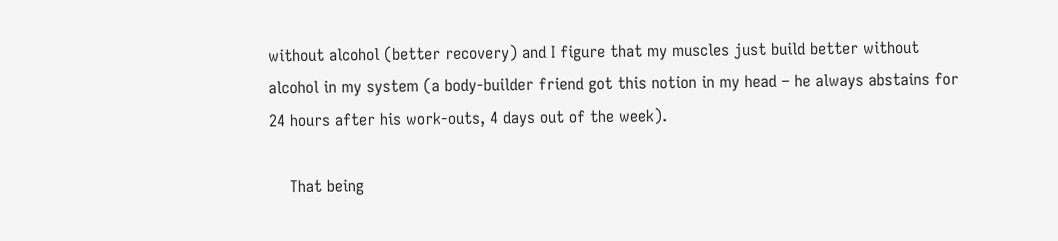without alcohol (better recovery) and I figure that my muscles just build better without alcohol in my system (a body-builder friend got this notion in my head – he always abstains for 24 hours after his work-outs, 4 days out of the week).

    That being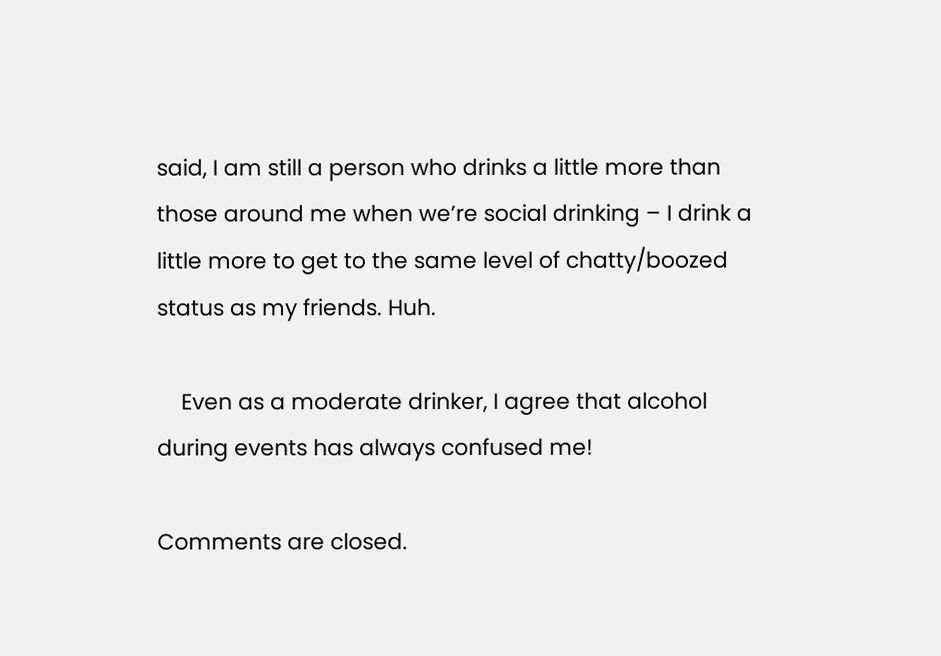said, I am still a person who drinks a little more than those around me when we’re social drinking – I drink a little more to get to the same level of chatty/boozed status as my friends. Huh.

    Even as a moderate drinker, I agree that alcohol during events has always confused me!

Comments are closed.